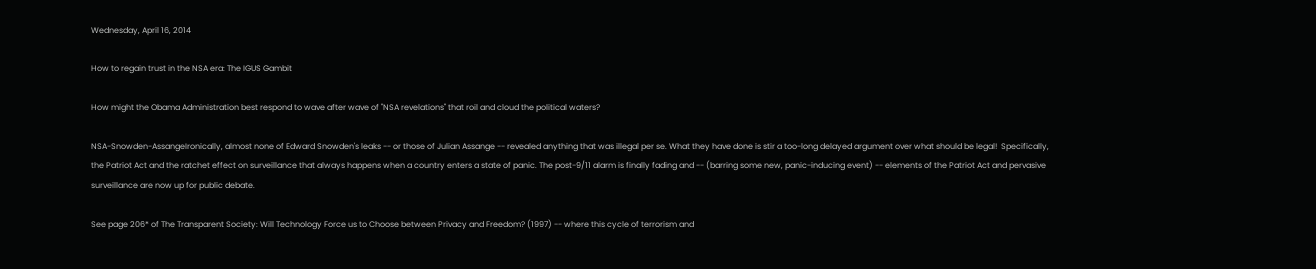Wednesday, April 16, 2014

How to regain trust in the NSA era: The IGUS Gambit

How might the Obama Administration best respond to wave after wave of "NSA revelations" that roil and cloud the political waters?

NSA-Snowden-AssangeIronically, almost none of Edward Snowden's leaks -- or those of Julian Assange -- revealed anything that was illegal per se. What they have done is stir a too-long delayed argument over what should be legal!  Specifically, the Patriot Act and the ratchet effect on surveillance that always happens when a country enters a state of panic. The post-9/11 alarm is finally fading and -- (barring some new, panic-inducing event) -- elements of the Patriot Act and pervasive surveillance are now up for public debate.

See page 206* of The Transparent Society: Will Technology Force us to Choose between Privacy and Freedom? (1997) -- where this cycle of terrorism and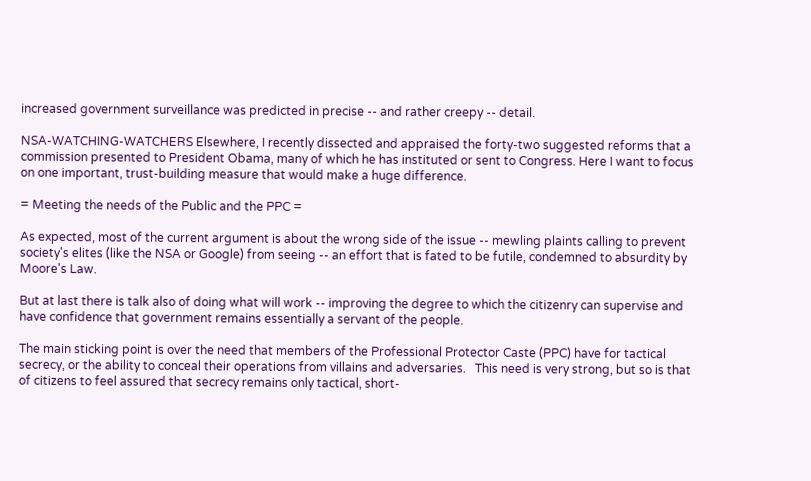increased government surveillance was predicted in precise -- and rather creepy -- detail.

NSA-WATCHING-WATCHERS Elsewhere, I recently dissected and appraised the forty-two suggested reforms that a commission presented to President Obama, many of which he has instituted or sent to Congress. Here I want to focus on one important, trust-building measure that would make a huge difference.

= Meeting the needs of the Public and the PPC =

As expected, most of the current argument is about the wrong side of the issue -- mewling plaints calling to prevent society's elites (like the NSA or Google) from seeing -- an effort that is fated to be futile, condemned to absurdity by Moore's Law.

But at last there is talk also of doing what will work -- improving the degree to which the citizenry can supervise and have confidence that government remains essentially a servant of the people.

The main sticking point is over the need that members of the Professional Protector Caste (PPC) have for tactical secrecy, or the ability to conceal their operations from villains and adversaries.   This need is very strong, but so is that of citizens to feel assured that secrecy remains only tactical, short-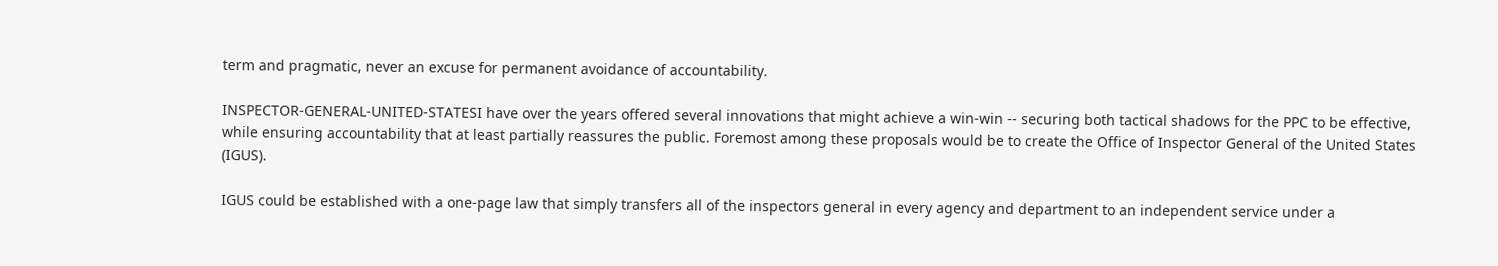term and pragmatic, never an excuse for permanent avoidance of accountability.

INSPECTOR-GENERAL-UNITED-STATESI have over the years offered several innovations that might achieve a win-win -- securing both tactical shadows for the PPC to be effective, while ensuring accountability that at least partially reassures the public. Foremost among these proposals would be to create the Office of Inspector General of the United States (IGUS).

IGUS could be established with a one-page law that simply transfers all of the inspectors general in every agency and department to an independent service under a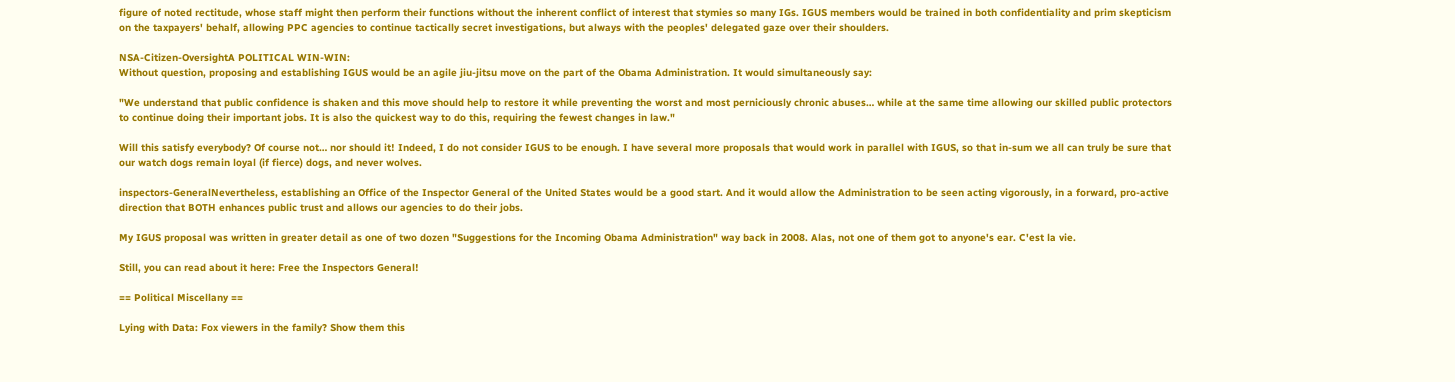figure of noted rectitude, whose staff might then perform their functions without the inherent conflict of interest that stymies so many IGs. IGUS members would be trained in both confidentiality and prim skepticism on the taxpayers' behalf, allowing PPC agencies to continue tactically secret investigations, but always with the peoples' delegated gaze over their shoulders.

NSA-Citizen-OversightA POLITICAL WIN-WIN:
Without question, proposing and establishing IGUS would be an agile jiu-jitsu move on the part of the Obama Administration. It would simultaneously say:

"We understand that public confidence is shaken and this move should help to restore it while preventing the worst and most perniciously chronic abuses… while at the same time allowing our skilled public protectors to continue doing their important jobs. It is also the quickest way to do this, requiring the fewest changes in law."

Will this satisfy everybody? Of course not… nor should it! Indeed, I do not consider IGUS to be enough. I have several more proposals that would work in parallel with IGUS, so that in-sum we all can truly be sure that our watch dogs remain loyal (if fierce) dogs, and never wolves.

inspectors-GeneralNevertheless, establishing an Office of the Inspector General of the United States would be a good start. And it would allow the Administration to be seen acting vigorously, in a forward, pro-active direction that BOTH enhances public trust and allows our agencies to do their jobs.

My IGUS proposal was written in greater detail as one of two dozen "Suggestions for the Incoming Obama Administration" way back in 2008. Alas, not one of them got to anyone's ear. C'est la vie.

Still, you can read about it here: Free the Inspectors General!

== Political Miscellany ==

Lying with Data: Fox viewers in the family? Show them this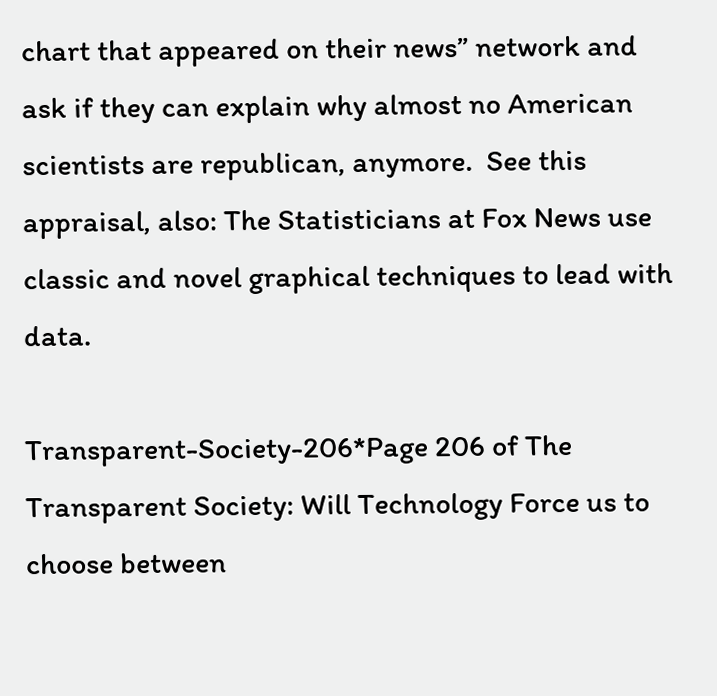chart that appeared on their news” network and ask if they can explain why almost no American scientists are republican, anymore.  See this appraisal, also: The Statisticians at Fox News use classic and novel graphical techniques to lead with data.

Transparent-Society-206*Page 206 of The Transparent Society: Will Technology Force us to choose between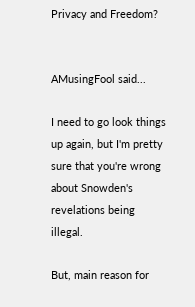Privacy and Freedom?


AMusingFool said...

I need to go look things up again, but I'm pretty sure that you're wrong about Snowden's revelations being illegal.

But, main reason for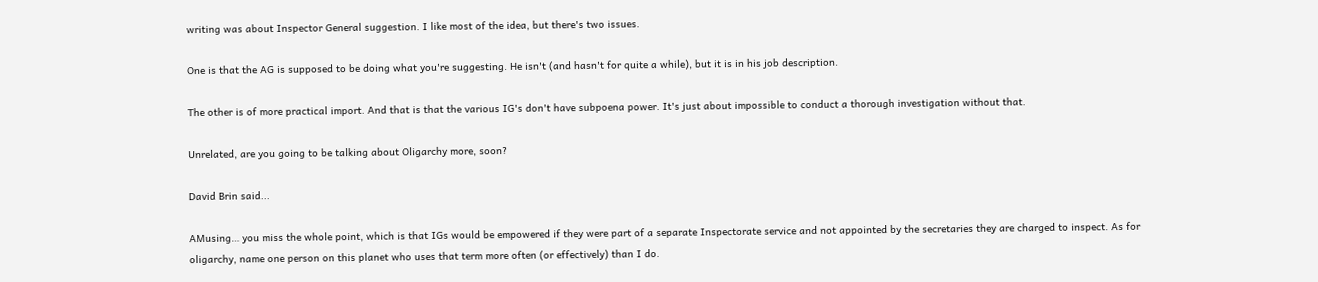writing was about Inspector General suggestion. I like most of the idea, but there's two issues.

One is that the AG is supposed to be doing what you're suggesting. He isn't (and hasn't for quite a while), but it is in his job description.

The other is of more practical import. And that is that the various IG's don't have subpoena power. It's just about impossible to conduct a thorough investigation without that.

Unrelated, are you going to be talking about Oligarchy more, soon?

David Brin said...

AMusing… you miss the whole point, which is that IGs would be empowered if they were part of a separate Inspectorate service and not appointed by the secretaries they are charged to inspect. As for oligarchy, name one person on this planet who uses that term more often (or effectively) than I do.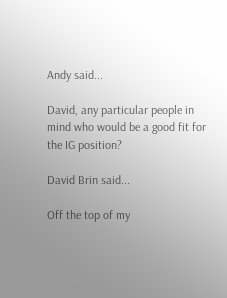Andy said...

David, any particular people in mind who would be a good fit for the IG position?

David Brin said...

Off the top of my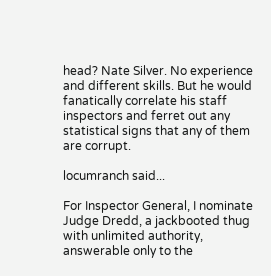head? Nate Silver. No experience and different skills. But he would fanatically correlate his staff inspectors and ferret out any statistical signs that any of them are corrupt.

locumranch said...

For Inspector General, I nominate Judge Dredd, a jackbooted thug with unlimited authority, answerable only to the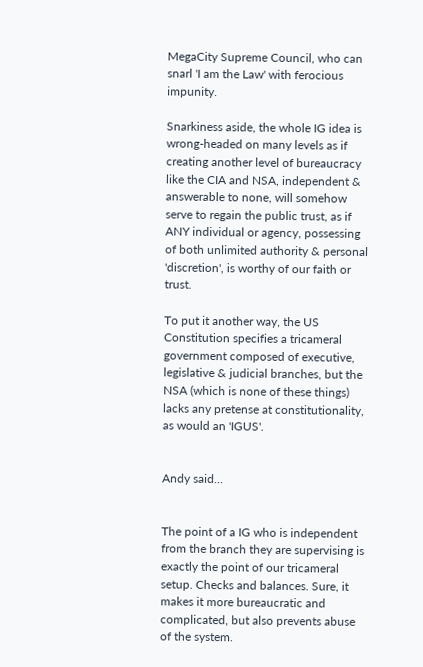MegaCity Supreme Council, who can snarl 'I am the Law' with ferocious impunity.

Snarkiness aside, the whole IG idea is wrong-headed on many levels as if creating another level of bureaucracy like the CIA and NSA, independent & answerable to none, will somehow serve to regain the public trust, as if ANY individual or agency, possessing of both unlimited authority & personal 'discretion', is worthy of our faith or trust.

To put it another way, the US Constitution specifies a tricameral government composed of executive, legislative & judicial branches, but the NSA (which is none of these things) lacks any pretense at constitutionality, as would an 'IGUS'.


Andy said...


The point of a IG who is independent from the branch they are supervising is exactly the point of our tricameral setup. Checks and balances. Sure, it makes it more bureaucratic and complicated, but also prevents abuse of the system.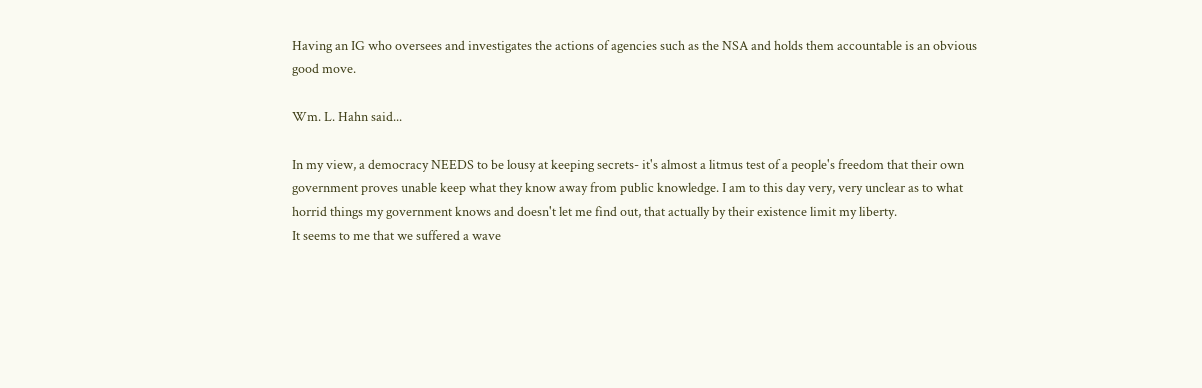Having an IG who oversees and investigates the actions of agencies such as the NSA and holds them accountable is an obvious good move.

Wm. L. Hahn said...

In my view, a democracy NEEDS to be lousy at keeping secrets- it's almost a litmus test of a people's freedom that their own government proves unable keep what they know away from public knowledge. I am to this day very, very unclear as to what horrid things my government knows and doesn't let me find out, that actually by their existence limit my liberty.
It seems to me that we suffered a wave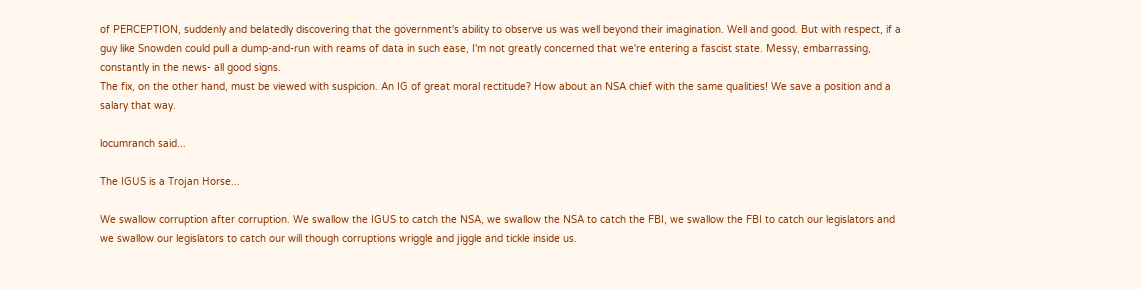of PERCEPTION, suddenly and belatedly discovering that the government's ability to observe us was well beyond their imagination. Well and good. But with respect, if a guy like Snowden could pull a dump-and-run with reams of data in such ease, I'm not greatly concerned that we're entering a fascist state. Messy, embarrassing, constantly in the news- all good signs.
The fix, on the other hand, must be viewed with suspicion. An IG of great moral rectitude? How about an NSA chief with the same qualities! We save a position and a salary that way.

locumranch said...

The IGUS is a Trojan Horse...

We swallow corruption after corruption. We swallow the IGUS to catch the NSA, we swallow the NSA to catch the FBI, we swallow the FBI to catch our legislators and we swallow our legislators to catch our will though corruptions wriggle and jiggle and tickle inside us.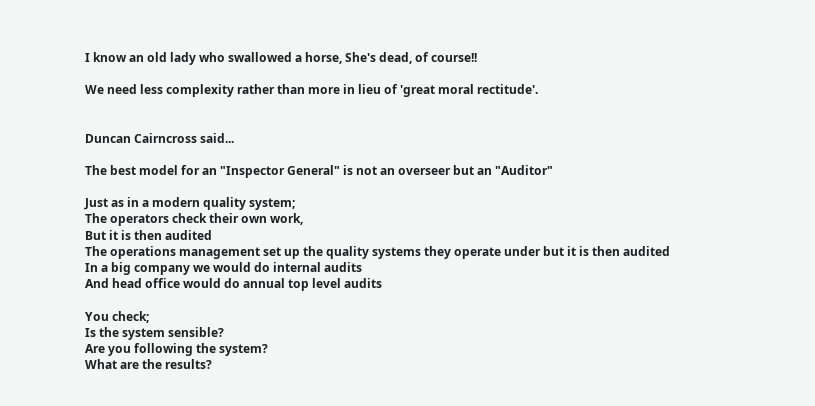I know an old lady who swallowed a horse, She's dead, of course!!

We need less complexity rather than more in lieu of 'great moral rectitude'.


Duncan Cairncross said...

The best model for an "Inspector General" is not an overseer but an "Auditor"

Just as in a modern quality system;
The operators check their own work,
But it is then audited
The operations management set up the quality systems they operate under but it is then audited
In a big company we would do internal audits
And head office would do annual top level audits

You check;
Is the system sensible?
Are you following the system?
What are the results?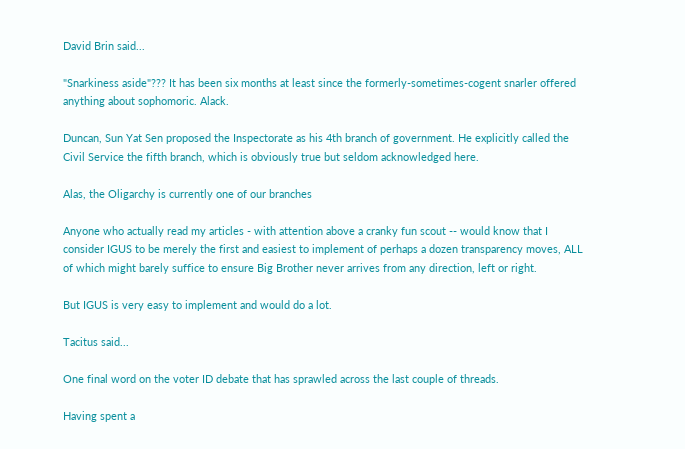David Brin said...

"Snarkiness aside"??? It has been six months at least since the formerly-sometimes-cogent snarler offered anything about sophomoric. Alack.

Duncan, Sun Yat Sen proposed the Inspectorate as his 4th branch of government. He explicitly called the Civil Service the fifth branch, which is obviously true but seldom acknowledged here.

Alas, the Oligarchy is currently one of our branches

Anyone who actually read my articles - with attention above a cranky fun scout -- would know that I consider IGUS to be merely the first and easiest to implement of perhaps a dozen transparency moves, ALL of which might barely suffice to ensure Big Brother never arrives from any direction, left or right.

But IGUS is very easy to implement and would do a lot.

Tacitus said...

One final word on the voter ID debate that has sprawled across the last couple of threads.

Having spent a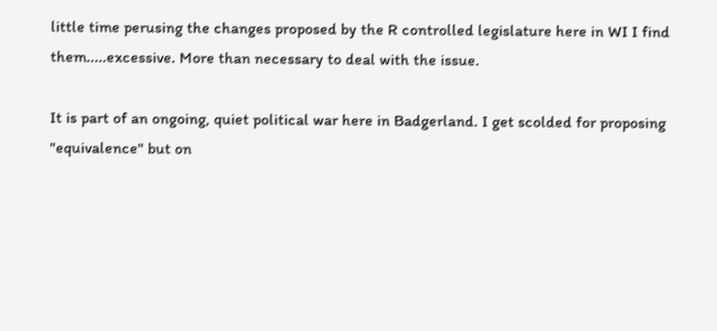little time perusing the changes proposed by the R controlled legislature here in WI I find them.....excessive. More than necessary to deal with the issue.

It is part of an ongoing, quiet political war here in Badgerland. I get scolded for proposing "equivalence" but on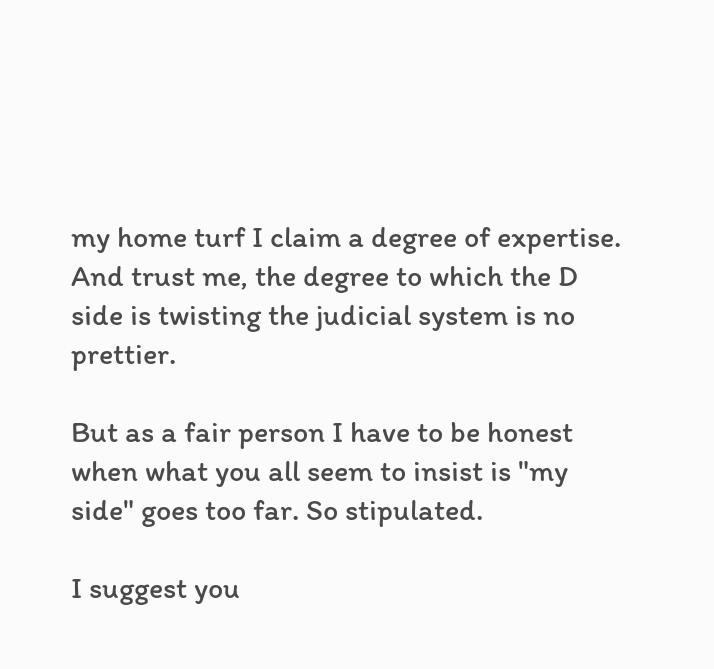my home turf I claim a degree of expertise. And trust me, the degree to which the D side is twisting the judicial system is no prettier.

But as a fair person I have to be honest when what you all seem to insist is "my side" goes too far. So stipulated.

I suggest you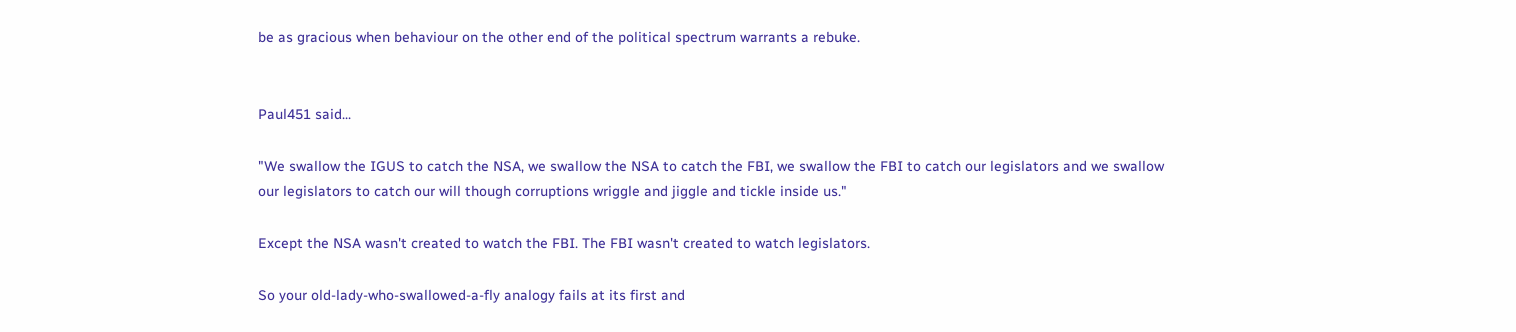be as gracious when behaviour on the other end of the political spectrum warrants a rebuke.


Paul451 said...

"We swallow the IGUS to catch the NSA, we swallow the NSA to catch the FBI, we swallow the FBI to catch our legislators and we swallow our legislators to catch our will though corruptions wriggle and jiggle and tickle inside us."

Except the NSA wasn't created to watch the FBI. The FBI wasn't created to watch legislators.

So your old-lady-who-swallowed-a-fly analogy fails at its first and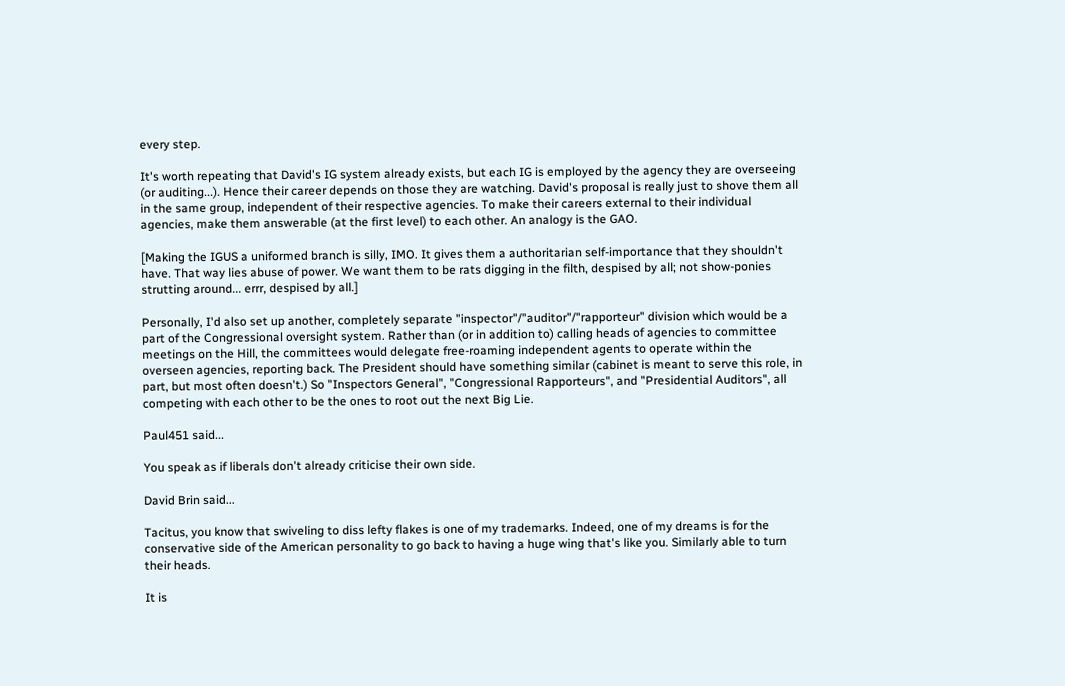every step.

It's worth repeating that David's IG system already exists, but each IG is employed by the agency they are overseeing (or auditing...). Hence their career depends on those they are watching. David's proposal is really just to shove them all in the same group, independent of their respective agencies. To make their careers external to their individual agencies, make them answerable (at the first level) to each other. An analogy is the GAO.

[Making the IGUS a uniformed branch is silly, IMO. It gives them a authoritarian self-importance that they shouldn't have. That way lies abuse of power. We want them to be rats digging in the filth, despised by all; not show-ponies strutting around... errr, despised by all.]

Personally, I'd also set up another, completely separate "inspector"/"auditor"/"rapporteur" division which would be a part of the Congressional oversight system. Rather than (or in addition to) calling heads of agencies to committee meetings on the Hill, the committees would delegate free-roaming independent agents to operate within the overseen agencies, reporting back. The President should have something similar (cabinet is meant to serve this role, in part, but most often doesn't.) So "Inspectors General", "Congressional Rapporteurs", and "Presidential Auditors", all competing with each other to be the ones to root out the next Big Lie.

Paul451 said...

You speak as if liberals don't already criticise their own side.

David Brin said...

Tacitus, you know that swiveling to diss lefty flakes is one of my trademarks. Indeed, one of my dreams is for the conservative side of the American personality to go back to having a huge wing that's like you. Similarly able to turn their heads.

It is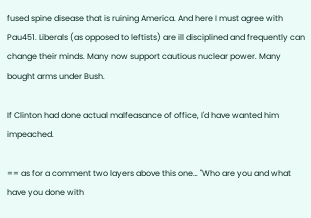fused spine disease that is ruining America. And here I must agree with Pau451. Liberals (as opposed to leftists) are ill disciplined and frequently can change their minds. Many now support cautious nuclear power. Many bought arms under Bush.

If Clinton had done actual malfeasance of office, I'd have wanted him impeached.

== as for a comment two layers above this one… "Who are you and what have you done with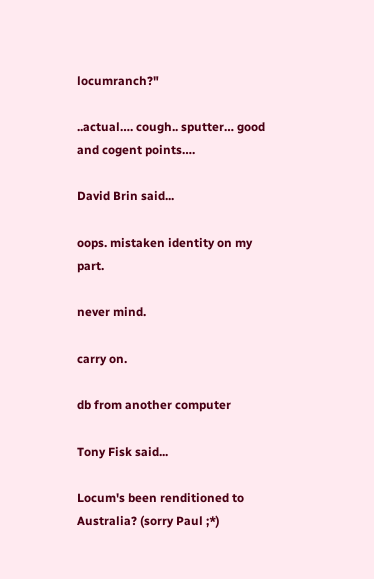locumranch?"

..actual…. cough.. sputter… good and cogent points….

David Brin said...

oops. mistaken identity on my part.

never mind.

carry on.

db from another computer

Tony Fisk said...

Locum's been renditioned to Australia? (sorry Paul ;*)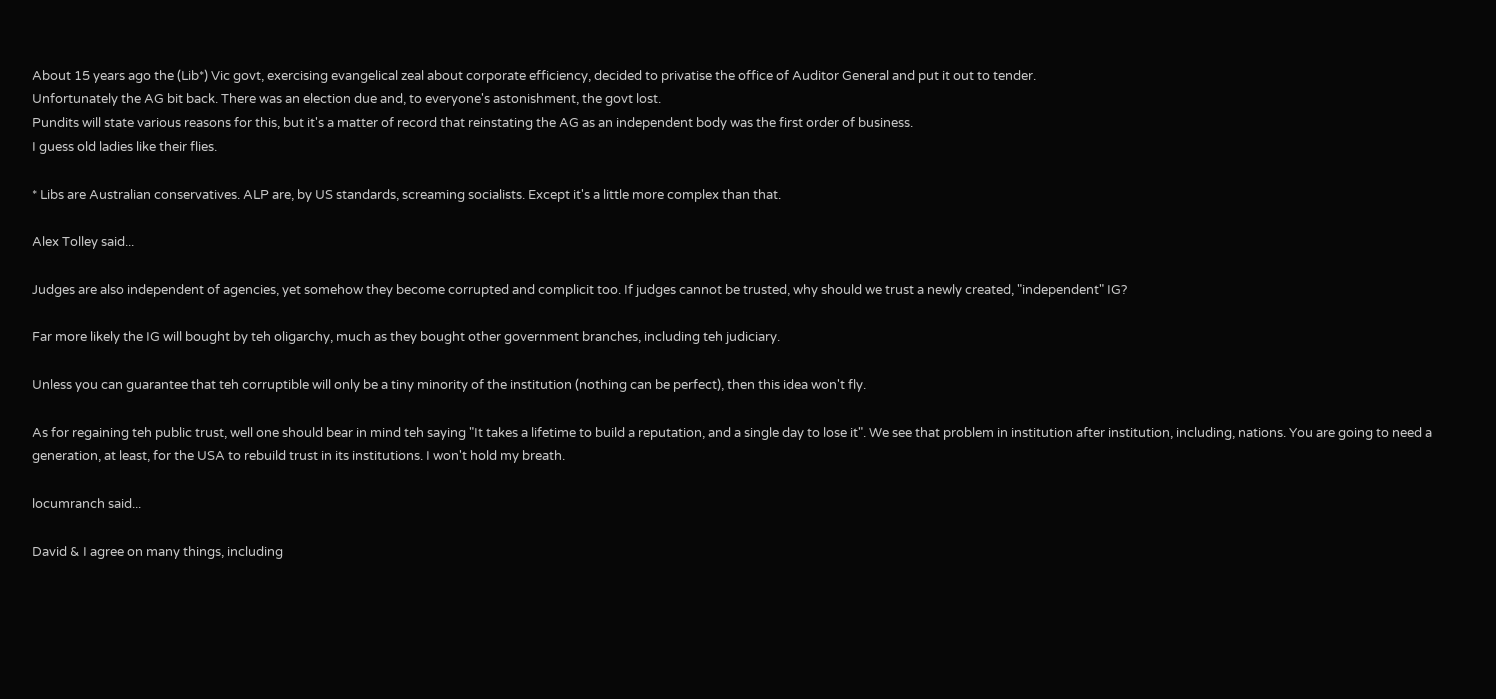About 15 years ago the (Lib*) Vic govt, exercising evangelical zeal about corporate efficiency, decided to privatise the office of Auditor General and put it out to tender.
Unfortunately the AG bit back. There was an election due and, to everyone's astonishment, the govt lost.
Pundits will state various reasons for this, but it's a matter of record that reinstating the AG as an independent body was the first order of business.
I guess old ladies like their flies.

* Libs are Australian conservatives. ALP are, by US standards, screaming socialists. Except it's a little more complex than that.

Alex Tolley said...

Judges are also independent of agencies, yet somehow they become corrupted and complicit too. If judges cannot be trusted, why should we trust a newly created, "independent" IG?

Far more likely the IG will bought by teh oligarchy, much as they bought other government branches, including teh judiciary.

Unless you can guarantee that teh corruptible will only be a tiny minority of the institution (nothing can be perfect), then this idea won't fly.

As for regaining teh public trust, well one should bear in mind teh saying "It takes a lifetime to build a reputation, and a single day to lose it". We see that problem in institution after institution, including, nations. You are going to need a generation, at least, for the USA to rebuild trust in its institutions. I won't hold my breath.

locumranch said...

David & I agree on many things, including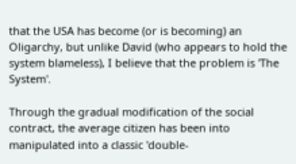that the USA has become (or is becoming) an Oligarchy, but unlike David (who appears to hold the system blameless), I believe that the problem is 'The System'.

Through the gradual modification of the social contract, the average citizen has been into manipulated into a classic 'double-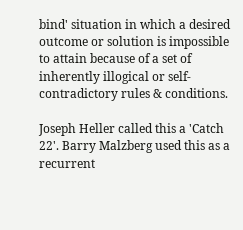bind' situation in which a desired outcome or solution is impossible to attain because of a set of inherently illogical or self-contradictory rules & conditions.

Joseph Heller called this a 'Catch 22'. Barry Malzberg used this as a recurrent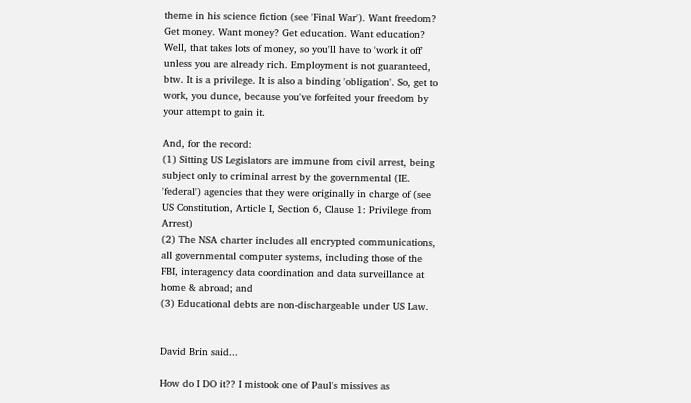theme in his science fiction (see 'Final War'). Want freedom? Get money. Want money? Get education. Want education? Well, that takes lots of money, so you'll have to 'work it off' unless you are already rich. Employment is not guaranteed, btw. It is a privilege. It is also a binding 'obligation'. So, get to work, you dunce, because you've forfeited your freedom by your attempt to gain it.

And, for the record:
(1) Sitting US Legislators are immune from civil arrest, being subject only to criminal arrest by the governmental (IE. 'federal') agencies that they were originally in charge of (see US Constitution, Article I, Section 6, Clause 1: Privilege from Arrest)
(2) The NSA charter includes all encrypted communications, all governmental computer systems, including those of the FBI, interagency data coordination and data surveillance at home & abroad; and
(3) Educational debts are non-dischargeable under US Law.


David Brin said...

How do I DO it?? I mistook one of Paul's missives as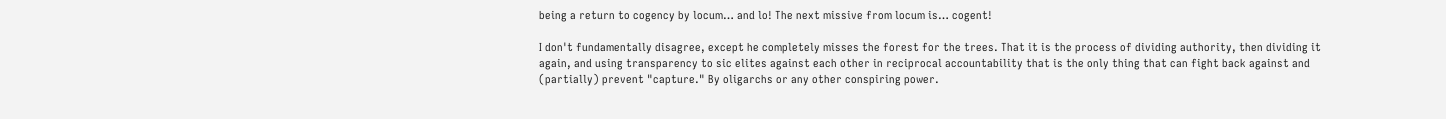being a return to cogency by locum… and lo! The next missive from locum is… cogent!

I don't fundamentally disagree, except he completely misses the forest for the trees. That it is the process of dividing authority, then dividing it again, and using transparency to sic elites against each other in reciprocal accountability that is the only thing that can fight back against and (partially) prevent "capture." By oligarchs or any other conspiring power.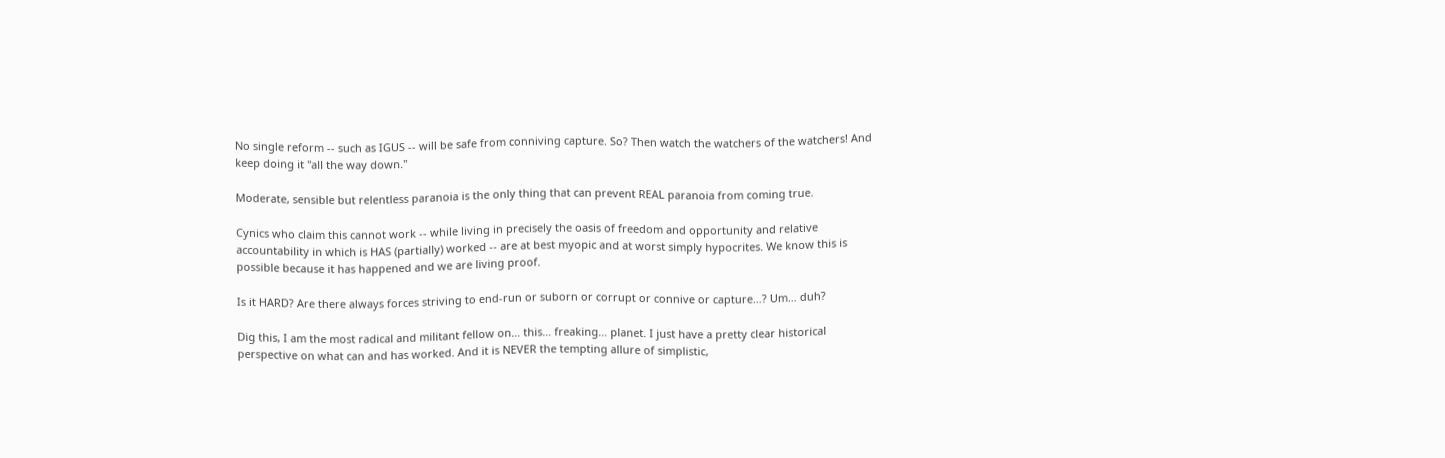No single reform -- such as IGUS -- will be safe from conniving capture. So? Then watch the watchers of the watchers! And keep doing it "all the way down."

Moderate, sensible but relentless paranoia is the only thing that can prevent REAL paranoia from coming true.

Cynics who claim this cannot work -- while living in precisely the oasis of freedom and opportunity and relative accountability in which is HAS (partially) worked -- are at best myopic and at worst simply hypocrites. We know this is possible because it has happened and we are living proof.

Is it HARD? Are there always forces striving to end-run or suborn or corrupt or connive or capture…? Um… duh?

Dig this, I am the most radical and militant fellow on… this… freaking… planet. I just have a pretty clear historical perspective on what can and has worked. And it is NEVER the tempting allure of simplistic,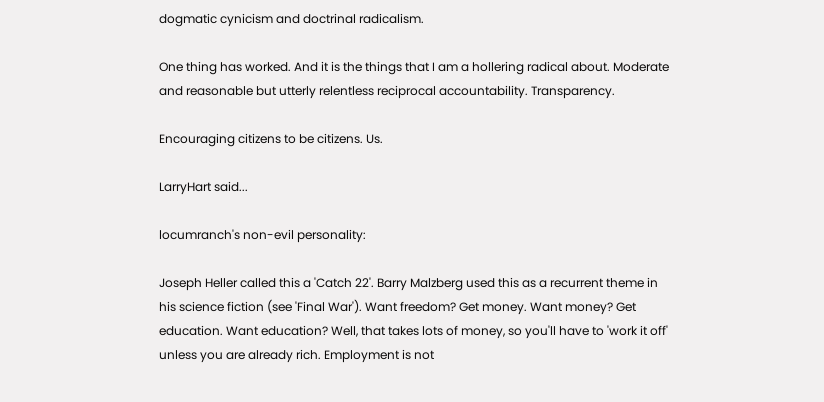dogmatic cynicism and doctrinal radicalism.

One thing has worked. And it is the things that I am a hollering radical about. Moderate and reasonable but utterly relentless reciprocal accountability. Transparency.

Encouraging citizens to be citizens. Us.

LarryHart said...

locumranch's non-evil personality:

Joseph Heller called this a 'Catch 22'. Barry Malzberg used this as a recurrent theme in his science fiction (see 'Final War'). Want freedom? Get money. Want money? Get education. Want education? Well, that takes lots of money, so you'll have to 'work it off' unless you are already rich. Employment is not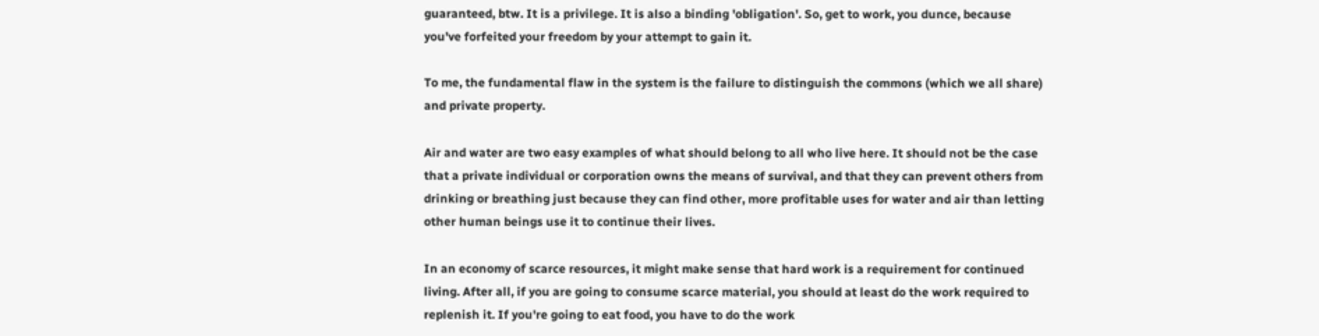guaranteed, btw. It is a privilege. It is also a binding 'obligation'. So, get to work, you dunce, because you've forfeited your freedom by your attempt to gain it.

To me, the fundamental flaw in the system is the failure to distinguish the commons (which we all share) and private property.

Air and water are two easy examples of what should belong to all who live here. It should not be the case that a private individual or corporation owns the means of survival, and that they can prevent others from drinking or breathing just because they can find other, more profitable uses for water and air than letting other human beings use it to continue their lives.

In an economy of scarce resources, it might make sense that hard work is a requirement for continued living. After all, if you are going to consume scarce material, you should at least do the work required to replenish it. If you're going to eat food, you have to do the work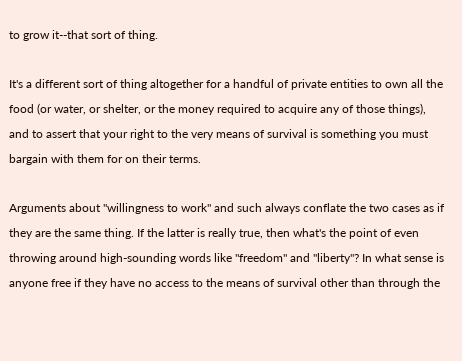to grow it--that sort of thing.

It's a different sort of thing altogether for a handful of private entities to own all the food (or water, or shelter, or the money required to acquire any of those things), and to assert that your right to the very means of survival is something you must bargain with them for on their terms.

Arguments about "willingness to work" and such always conflate the two cases as if they are the same thing. If the latter is really true, then what's the point of even throwing around high-sounding words like "freedom" and "liberty"? In what sense is anyone free if they have no access to the means of survival other than through the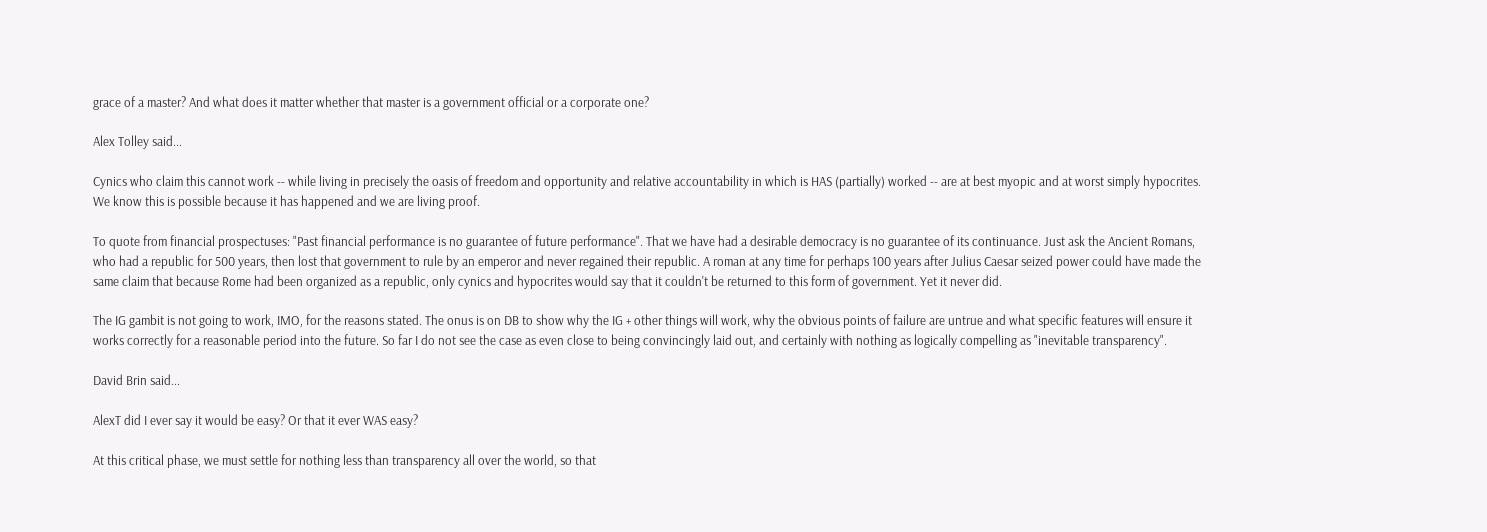grace of a master? And what does it matter whether that master is a government official or a corporate one?

Alex Tolley said...

Cynics who claim this cannot work -- while living in precisely the oasis of freedom and opportunity and relative accountability in which is HAS (partially) worked -- are at best myopic and at worst simply hypocrites. We know this is possible because it has happened and we are living proof.

To quote from financial prospectuses: "Past financial performance is no guarantee of future performance". That we have had a desirable democracy is no guarantee of its continuance. Just ask the Ancient Romans, who had a republic for 500 years, then lost that government to rule by an emperor and never regained their republic. A roman at any time for perhaps 100 years after Julius Caesar seized power could have made the same claim that because Rome had been organized as a republic, only cynics and hypocrites would say that it couldn't be returned to this form of government. Yet it never did.

The IG gambit is not going to work, IMO, for the reasons stated. The onus is on DB to show why the IG + other things will work, why the obvious points of failure are untrue and what specific features will ensure it works correctly for a reasonable period into the future. So far I do not see the case as even close to being convincingly laid out, and certainly with nothing as logically compelling as "inevitable transparency".

David Brin said...

AlexT did I ever say it would be easy? Or that it ever WAS easy?

At this critical phase, we must settle for nothing less than transparency all over the world, so that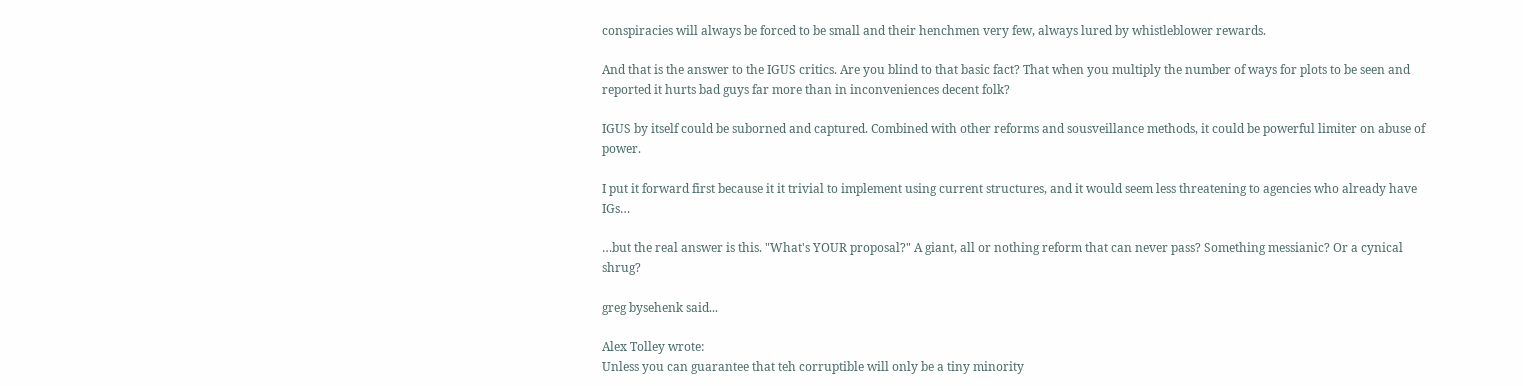conspiracies will always be forced to be small and their henchmen very few, always lured by whistleblower rewards.

And that is the answer to the IGUS critics. Are you blind to that basic fact? That when you multiply the number of ways for plots to be seen and reported it hurts bad guys far more than in inconveniences decent folk?

IGUS by itself could be suborned and captured. Combined with other reforms and sousveillance methods, it could be powerful limiter on abuse of power.

I put it forward first because it it trivial to implement using current structures, and it would seem less threatening to agencies who already have IGs…

…but the real answer is this. "What's YOUR proposal?" A giant, all or nothing reform that can never pass? Something messianic? Or a cynical shrug?

greg bysehenk said...

Alex Tolley wrote:
Unless you can guarantee that teh corruptible will only be a tiny minority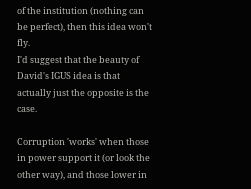of the institution (nothing can be perfect), then this idea won't fly.
I'd suggest that the beauty of David's IGUS idea is that actually just the opposite is the case.

Corruption 'works' when those in power support it (or look the other way), and those lower in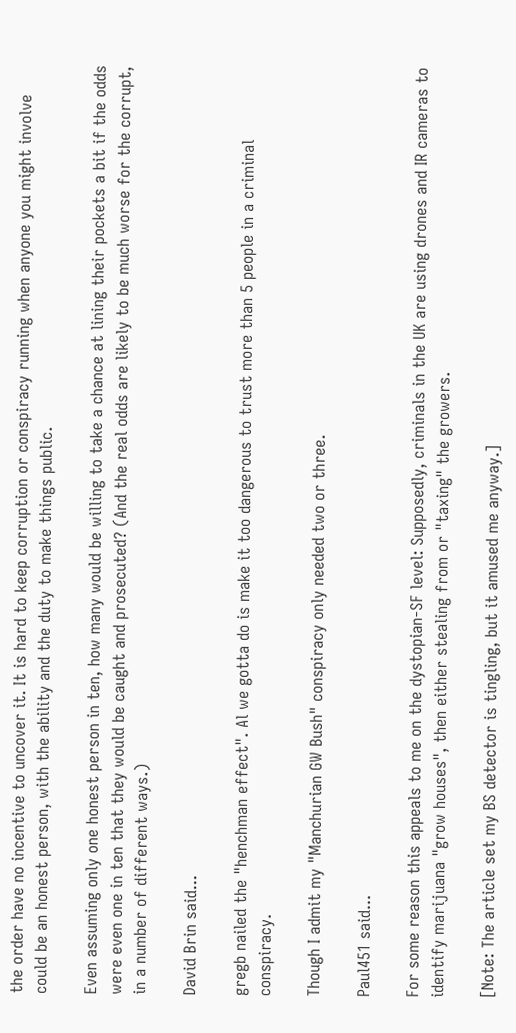the order have no incentive to uncover it. It is hard to keep corruption or conspiracy running when anyone you might involve could be an honest person, with the ability and the duty to make things public.

Even assuming only one honest person in ten, how many would be willing to take a chance at lining their pockets a bit if the odds were even one in ten that they would be caught and prosecuted? (And the real odds are likely to be much worse for the corrupt, in a number of different ways.)

David Brin said...

gregb nailed the "henchman effect". Al we gotta do is make it too dangerous to trust more than 5 people in a criminal conspiracy.

Though I admit my "Manchurian GW Bush" conspiracy only needed two or three.

Paul451 said...

For some reason this appeals to me on the dystopian-SF level: Supposedly, criminals in the UK are using drones and IR cameras to identify marijuana "grow houses", then either stealing from or "taxing" the growers.

[Note: The article set my BS detector is tingling, but it amused me anyway.]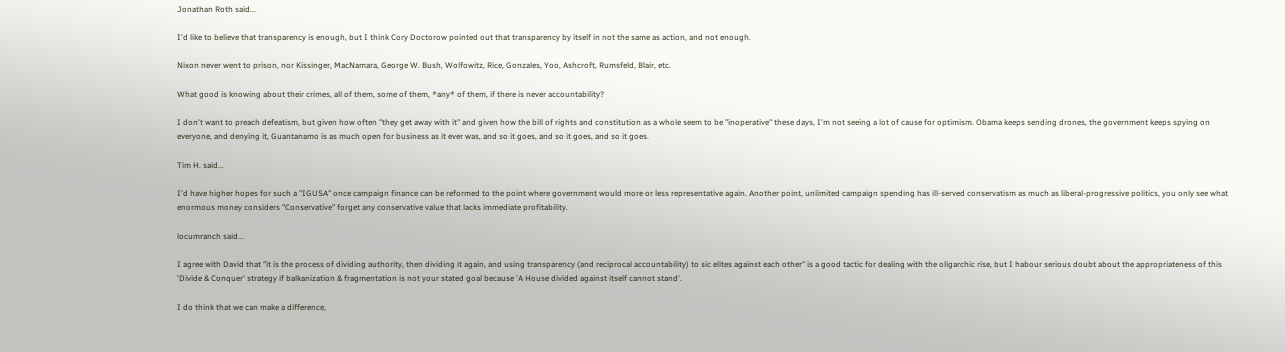Jonathan Roth said...

I'd like to believe that transparency is enough, but I think Cory Doctorow pointed out that transparency by itself in not the same as action, and not enough.

Nixon never went to prison, nor Kissinger, MacNamara, George W. Bush, Wolfowitz, Rice, Gonzales, Yoo, Ashcroft, Rumsfeld, Blair, etc.

What good is knowing about their crimes, all of them, some of them, *any* of them, if there is never accountability?

I don't want to preach defeatism, but given how often "they get away with it" and given how the bill of rights and constitution as a whole seem to be "inoperative" these days, I'm not seeing a lot of cause for optimism. Obama keeps sending drones, the government keeps spying on everyone, and denying it, Guantanamo is as much open for business as it ever was, and so it goes, and so it goes, and so it goes.

Tim H. said...

I'd have higher hopes for such a "IGUSA" once campaign finance can be reformed to the point where government would more or less representative again. Another point, unlimited campaign spending has ill-served conservatism as much as liberal-progressive politics, you only see what enormous money considers "Conservative" forget any conservative value that lacks immediate profitability.

locumranch said...

I agree with David that "it is the process of dividing authority, then dividing it again, and using transparency (and reciprocal accountability) to sic elites against each other" is a good tactic for dealing with the oligarchic rise, but I habour serious doubt about the appropriateness of this 'Divide & Conquer' strategy if balkanization & fragmentation is not your stated goal because 'A House divided against itself cannot stand'.

I do think that we can make a difference,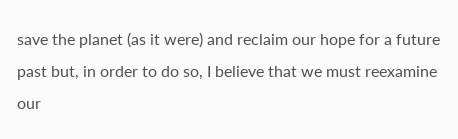save the planet (as it were) and reclaim our hope for a future past but, in order to do so, I believe that we must reexamine our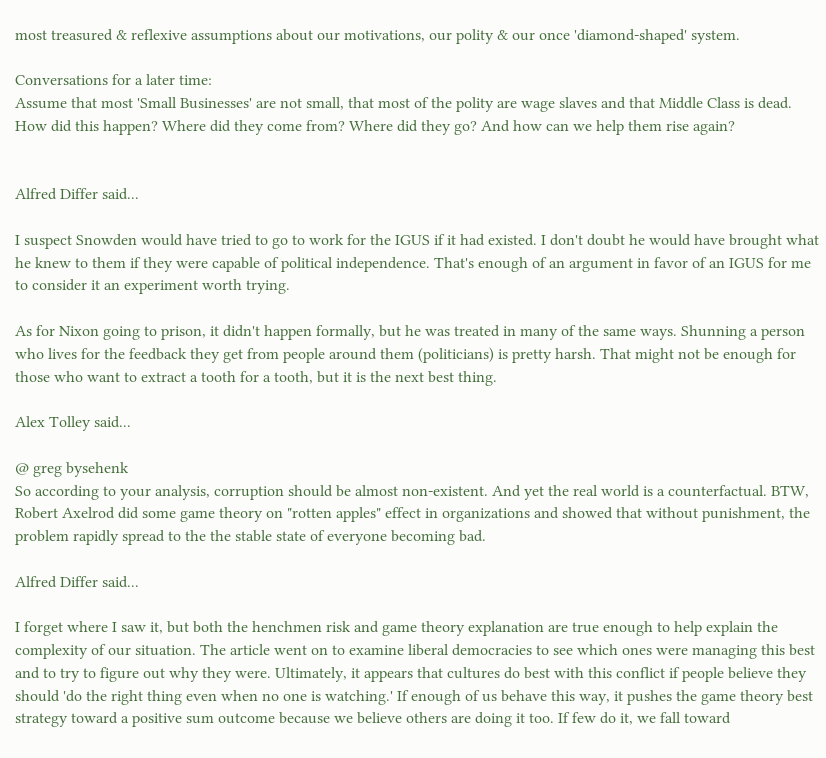most treasured & reflexive assumptions about our motivations, our polity & our once 'diamond-shaped' system.

Conversations for a later time:
Assume that most 'Small Businesses' are not small, that most of the polity are wage slaves and that Middle Class is dead. How did this happen? Where did they come from? Where did they go? And how can we help them rise again?


Alfred Differ said...

I suspect Snowden would have tried to go to work for the IGUS if it had existed. I don't doubt he would have brought what he knew to them if they were capable of political independence. That's enough of an argument in favor of an IGUS for me to consider it an experiment worth trying.

As for Nixon going to prison, it didn't happen formally, but he was treated in many of the same ways. Shunning a person who lives for the feedback they get from people around them (politicians) is pretty harsh. That might not be enough for those who want to extract a tooth for a tooth, but it is the next best thing.

Alex Tolley said...

@ greg bysehenk
So according to your analysis, corruption should be almost non-existent. And yet the real world is a counterfactual. BTW, Robert Axelrod did some game theory on "rotten apples" effect in organizations and showed that without punishment, the problem rapidly spread to the the stable state of everyone becoming bad.

Alfred Differ said...

I forget where I saw it, but both the henchmen risk and game theory explanation are true enough to help explain the complexity of our situation. The article went on to examine liberal democracies to see which ones were managing this best and to try to figure out why they were. Ultimately, it appears that cultures do best with this conflict if people believe they should 'do the right thing even when no one is watching.' If enough of us behave this way, it pushes the game theory best strategy toward a positive sum outcome because we believe others are doing it too. If few do it, we fall toward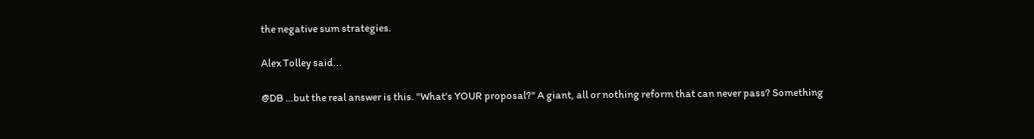the negative sum strategies.

Alex Tolley said...

@DB …but the real answer is this. "What's YOUR proposal?" A giant, all or nothing reform that can never pass? Something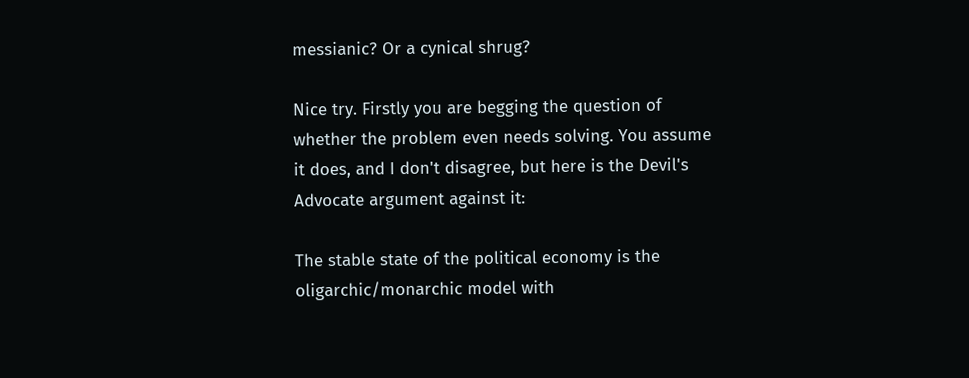messianic? Or a cynical shrug?

Nice try. Firstly you are begging the question of whether the problem even needs solving. You assume it does, and I don't disagree, but here is the Devil's Advocate argument against it:

The stable state of the political economy is the oligarchic/monarchic model with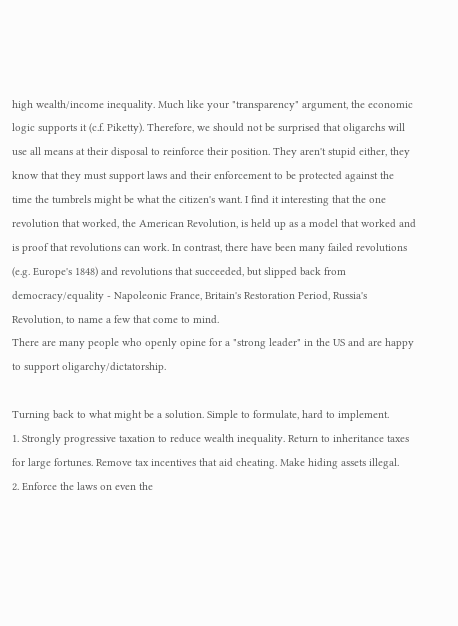high wealth/income inequality. Much like your "transparency" argument, the economic logic supports it (c.f. Piketty). Therefore, we should not be surprised that oligarchs will use all means at their disposal to reinforce their position. They aren't stupid either, they know that they must support laws and their enforcement to be protected against the time the tumbrels might be what the citizen's want. I find it interesting that the one revolution that worked, the American Revolution, is held up as a model that worked and is proof that revolutions can work. In contrast, there have been many failed revolutions (e.g. Europe's 1848) and revolutions that succeeded, but slipped back from democracy/equality - Napoleonic France, Britain's Restoration Period, Russia's Revolution, to name a few that come to mind.
There are many people who openly opine for a "strong leader" in the US and are happy to support oligarchy/dictatorship.

Turning back to what might be a solution. Simple to formulate, hard to implement.
1. Strongly progressive taxation to reduce wealth inequality. Return to inheritance taxes for large fortunes. Remove tax incentives that aid cheating. Make hiding assets illegal.
2. Enforce the laws on even the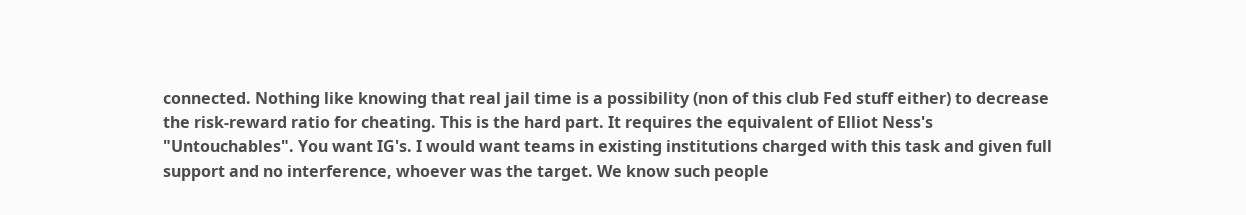connected. Nothing like knowing that real jail time is a possibility (non of this club Fed stuff either) to decrease the risk-reward ratio for cheating. This is the hard part. It requires the equivalent of Elliot Ness's "Untouchables". You want IG's. I would want teams in existing institutions charged with this task and given full support and no interference, whoever was the target. We know such people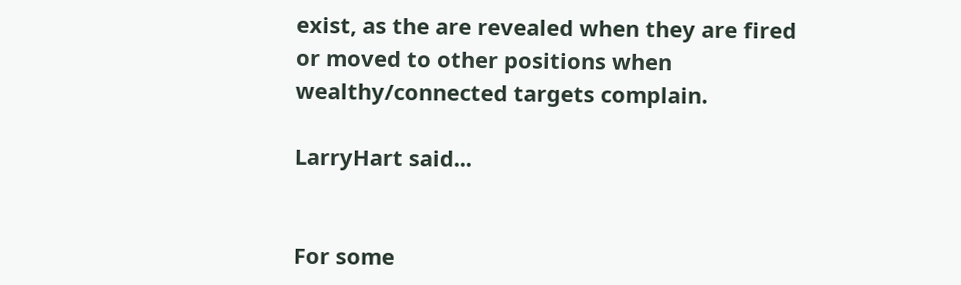exist, as the are revealed when they are fired or moved to other positions when wealthy/connected targets complain.

LarryHart said...


For some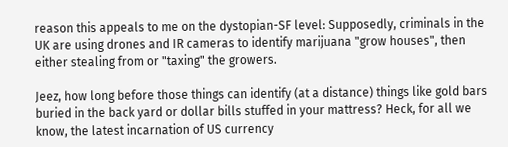reason this appeals to me on the dystopian-SF level: Supposedly, criminals in the UK are using drones and IR cameras to identify marijuana "grow houses", then either stealing from or "taxing" the growers.

Jeez, how long before those things can identify (at a distance) things like gold bars buried in the back yard or dollar bills stuffed in your mattress? Heck, for all we know, the latest incarnation of US currency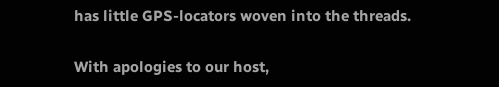has little GPS-locators woven into the threads.

With apologies to our host,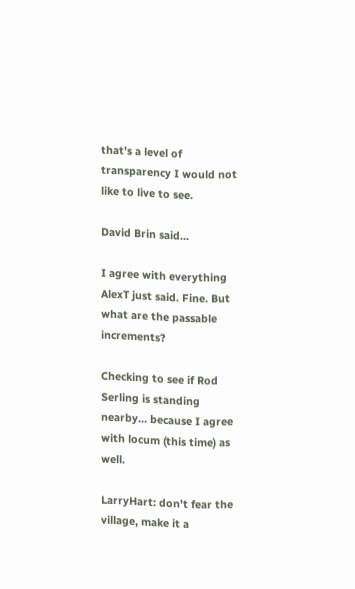that's a level of transparency I would not like to live to see.

David Brin said...

I agree with everything AlexT just said. Fine. But what are the passable increments?

Checking to see if Rod Serling is standing nearby… because I agree with locum (this time) as well.

LarryHart: don't fear the village, make it a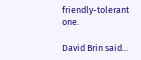friendly-tolerant one.

David Brin said...